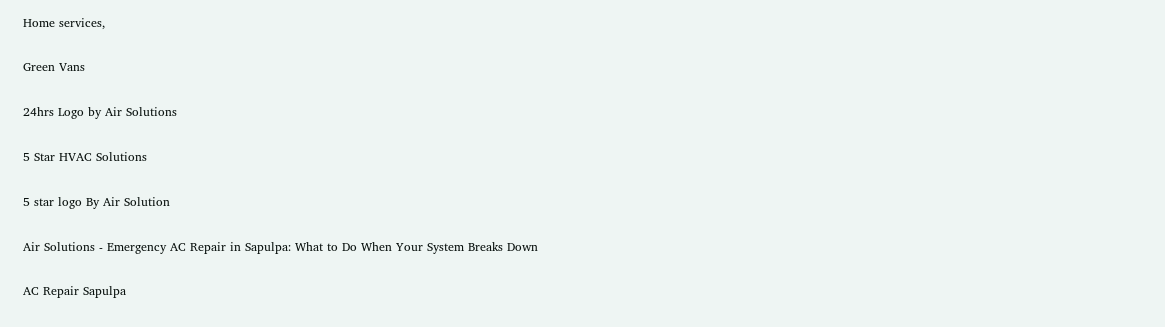Home services,

Green Vans

24hrs Logo by Air Solutions

5 Star HVAC Solutions

5 star logo By Air Solution

Air Solutions - Emergency AC Repair in Sapulpa: What to Do When Your System Breaks Down

AC Repair Sapulpa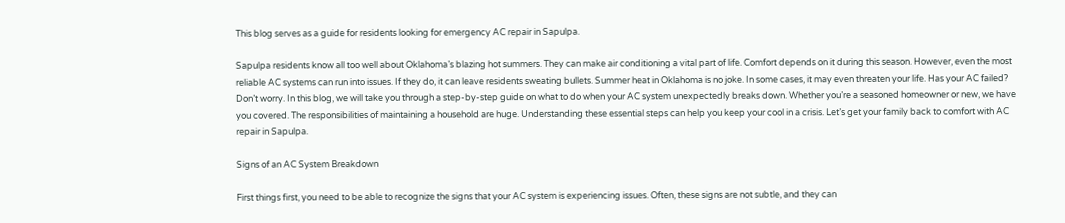This blog serves as a guide for residents looking for emergency AC repair in Sapulpa.

Sapulpa residents know all too well about Oklahoma’s blazing hot summers. They can make air conditioning a vital part of life. Comfort depends on it during this season. However, even the most reliable AC systems can run into issues. If they do, it can leave residents sweating bullets. Summer heat in Oklahoma is no joke. In some cases, it may even threaten your life. Has your AC failed? Don’t worry. In this blog, we will take you through a step-by-step guide on what to do when your AC system unexpectedly breaks down. Whether you’re a seasoned homeowner or new, we have you covered. The responsibilities of maintaining a household are huge. Understanding these essential steps can help you keep your cool in a crisis. Let’s get your family back to comfort with AC repair in Sapulpa.

Signs of an AC System Breakdown

First things first, you need to be able to recognize the signs that your AC system is experiencing issues. Often, these signs are not subtle, and they can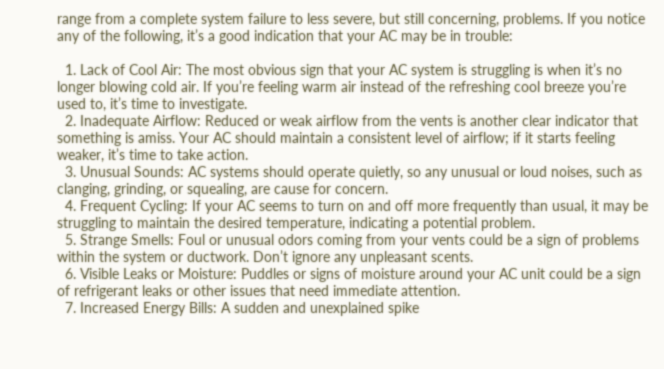range from a complete system failure to less severe, but still concerning, problems. If you notice any of the following, it’s a good indication that your AC may be in trouble:

  1. Lack of Cool Air: The most obvious sign that your AC system is struggling is when it’s no longer blowing cold air. If you’re feeling warm air instead of the refreshing cool breeze you’re used to, it’s time to investigate.
  2. Inadequate Airflow: Reduced or weak airflow from the vents is another clear indicator that something is amiss. Your AC should maintain a consistent level of airflow; if it starts feeling weaker, it’s time to take action.
  3. Unusual Sounds: AC systems should operate quietly, so any unusual or loud noises, such as clanging, grinding, or squealing, are cause for concern.
  4. Frequent Cycling: If your AC seems to turn on and off more frequently than usual, it may be struggling to maintain the desired temperature, indicating a potential problem.
  5. Strange Smells: Foul or unusual odors coming from your vents could be a sign of problems within the system or ductwork. Don’t ignore any unpleasant scents.
  6. Visible Leaks or Moisture: Puddles or signs of moisture around your AC unit could be a sign of refrigerant leaks or other issues that need immediate attention.
  7. Increased Energy Bills: A sudden and unexplained spike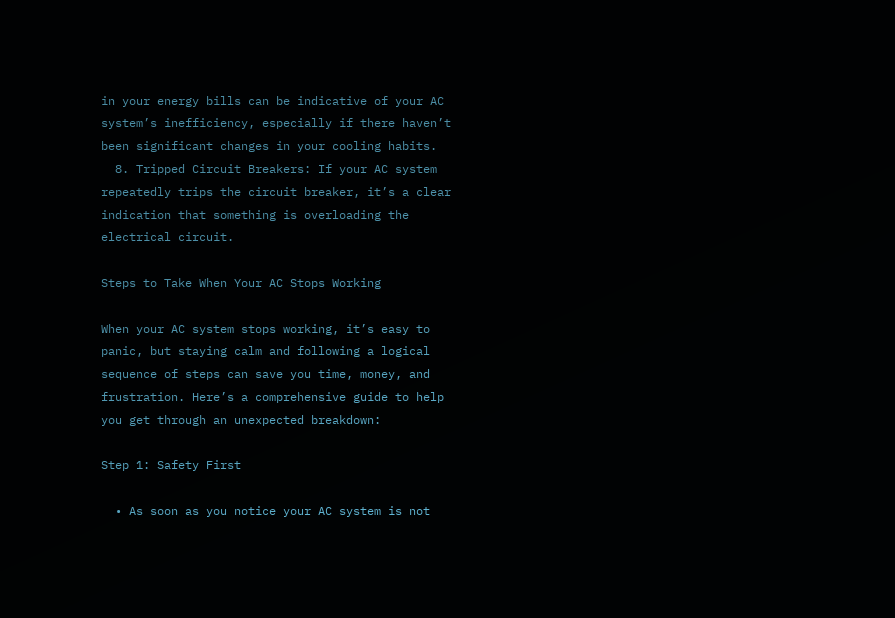in your energy bills can be indicative of your AC system’s inefficiency, especially if there haven’t been significant changes in your cooling habits.
  8. Tripped Circuit Breakers: If your AC system repeatedly trips the circuit breaker, it’s a clear indication that something is overloading the electrical circuit.

Steps to Take When Your AC Stops Working

When your AC system stops working, it’s easy to panic, but staying calm and following a logical sequence of steps can save you time, money, and frustration. Here’s a comprehensive guide to help you get through an unexpected breakdown:

Step 1: Safety First

  • As soon as you notice your AC system is not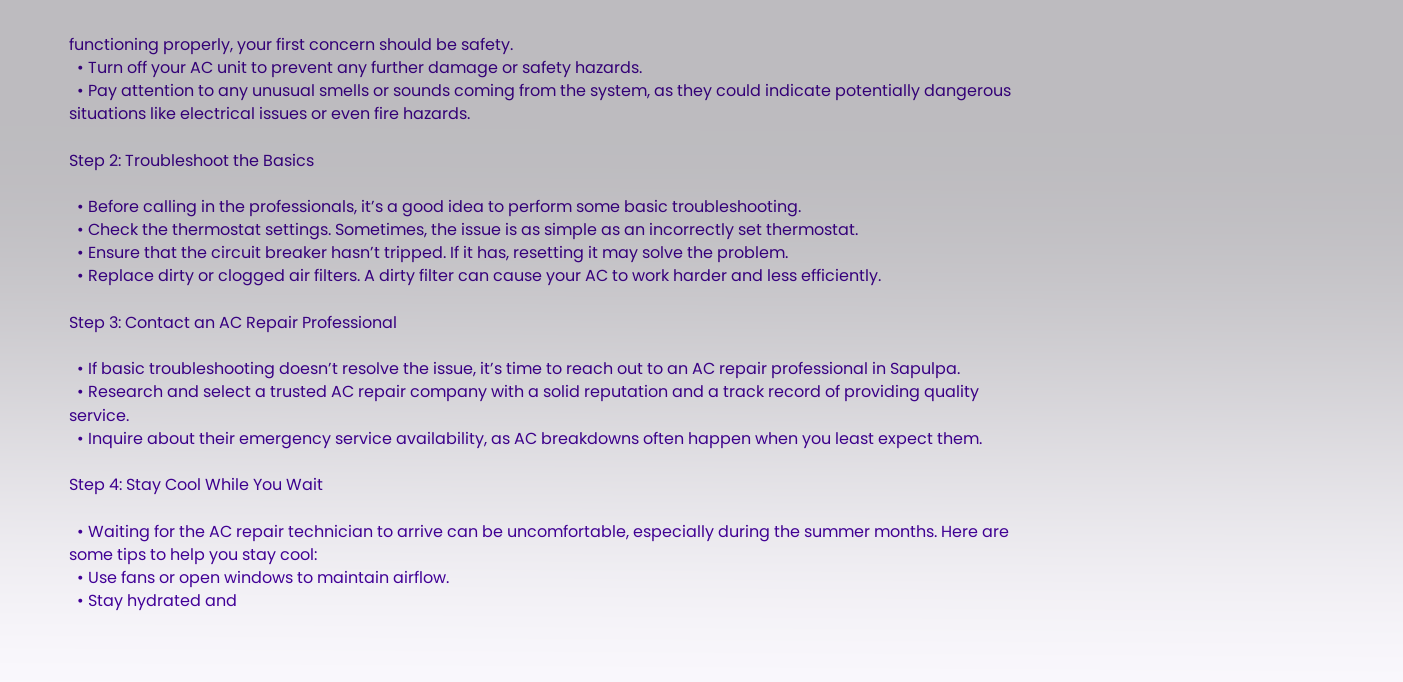functioning properly, your first concern should be safety.
  • Turn off your AC unit to prevent any further damage or safety hazards.
  • Pay attention to any unusual smells or sounds coming from the system, as they could indicate potentially dangerous situations like electrical issues or even fire hazards.

Step 2: Troubleshoot the Basics

  • Before calling in the professionals, it’s a good idea to perform some basic troubleshooting.
  • Check the thermostat settings. Sometimes, the issue is as simple as an incorrectly set thermostat.
  • Ensure that the circuit breaker hasn’t tripped. If it has, resetting it may solve the problem.
  • Replace dirty or clogged air filters. A dirty filter can cause your AC to work harder and less efficiently.

Step 3: Contact an AC Repair Professional

  • If basic troubleshooting doesn’t resolve the issue, it’s time to reach out to an AC repair professional in Sapulpa.
  • Research and select a trusted AC repair company with a solid reputation and a track record of providing quality service.
  • Inquire about their emergency service availability, as AC breakdowns often happen when you least expect them.

Step 4: Stay Cool While You Wait

  • Waiting for the AC repair technician to arrive can be uncomfortable, especially during the summer months. Here are some tips to help you stay cool:
  • Use fans or open windows to maintain airflow.
  • Stay hydrated and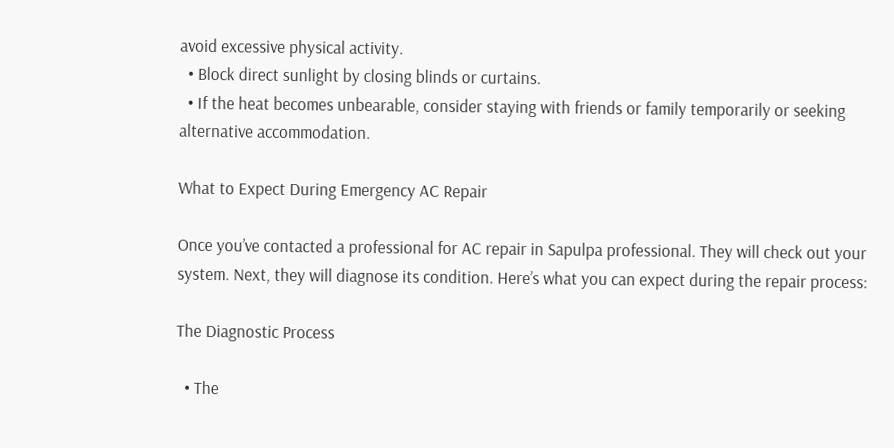avoid excessive physical activity.
  • Block direct sunlight by closing blinds or curtains.
  • If the heat becomes unbearable, consider staying with friends or family temporarily or seeking alternative accommodation.

What to Expect During Emergency AC Repair

Once you’ve contacted a professional for AC repair in Sapulpa professional. They will check out your system. Next, they will diagnose its condition. Here’s what you can expect during the repair process:

The Diagnostic Process

  • The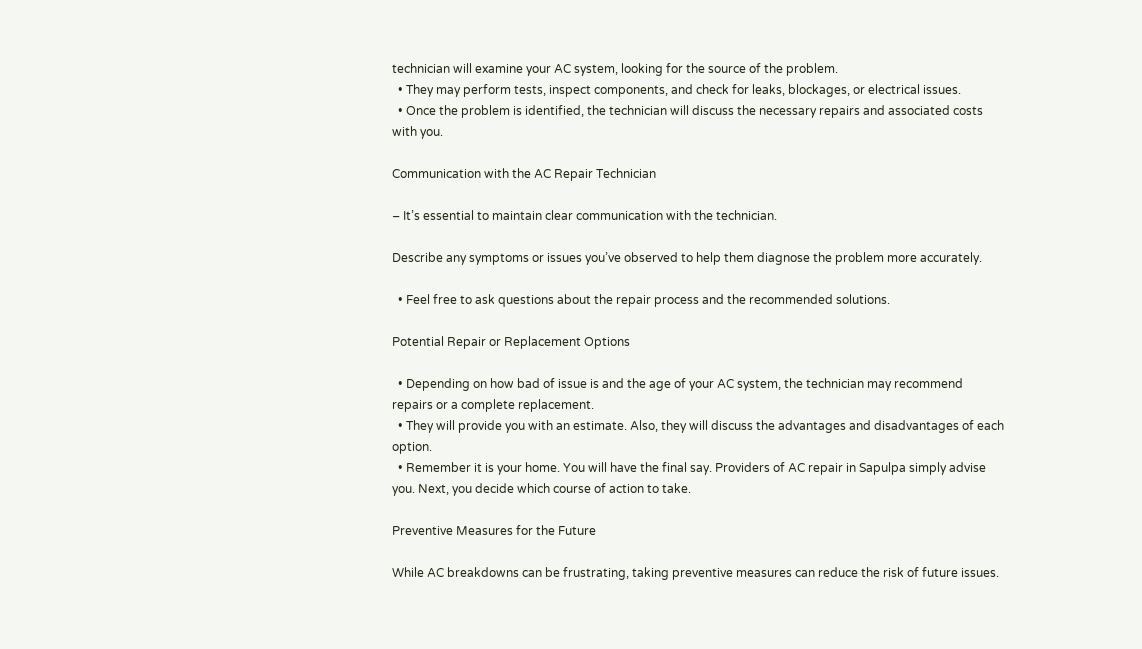technician will examine your AC system, looking for the source of the problem.
  • They may perform tests, inspect components, and check for leaks, blockages, or electrical issues.
  • Once the problem is identified, the technician will discuss the necessary repairs and associated costs with you.

Communication with the AC Repair Technician

– It’s essential to maintain clear communication with the technician.

Describe any symptoms or issues you’ve observed to help them diagnose the problem more accurately.

  • Feel free to ask questions about the repair process and the recommended solutions.

Potential Repair or Replacement Options

  • Depending on how bad of issue is and the age of your AC system, the technician may recommend repairs or a complete replacement.
  • They will provide you with an estimate. Also, they will discuss the advantages and disadvantages of each option.
  • Remember it is your home. You will have the final say. Providers of AC repair in Sapulpa simply advise you. Next, you decide which course of action to take.

Preventive Measures for the Future

While AC breakdowns can be frustrating, taking preventive measures can reduce the risk of future issues.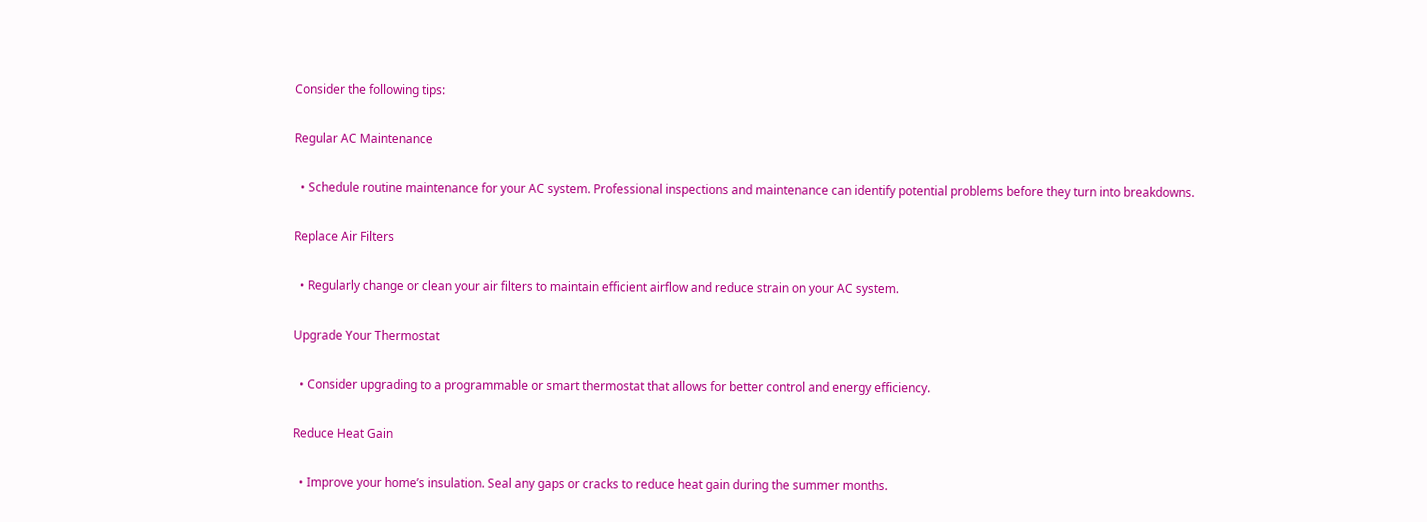Consider the following tips:

Regular AC Maintenance

  • Schedule routine maintenance for your AC system. Professional inspections and maintenance can identify potential problems before they turn into breakdowns.

Replace Air Filters

  • Regularly change or clean your air filters to maintain efficient airflow and reduce strain on your AC system.

Upgrade Your Thermostat

  • Consider upgrading to a programmable or smart thermostat that allows for better control and energy efficiency.

Reduce Heat Gain

  • Improve your home’s insulation. Seal any gaps or cracks to reduce heat gain during the summer months.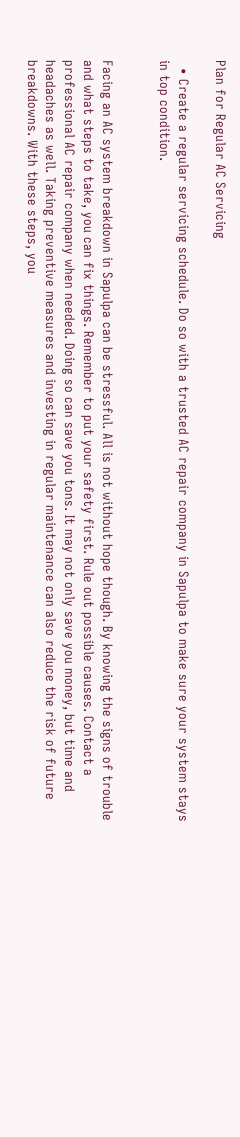Plan for Regular AC Servicing

  • Create a regular servicing schedule. Do so with a trusted AC repair company in Sapulpa to make sure your system stays in top condition.


Facing an AC system breakdown in Sapulpa can be stressful. All is not without hope though. By knowing the signs of trouble and what steps to take, you can fix things. Remember to put your safety first. Rule out possible causes. Contact a professional AC repair company when needed. Doing so can save you tons. It may not only save you money, but time and headaches as well. Taking preventive measures and investing in regular maintenance can also reduce the risk of future breakdowns. With these steps, you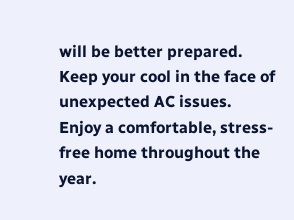will be better prepared. Keep your cool in the face of unexpected AC issues. Enjoy a comfortable, stress-free home throughout the year.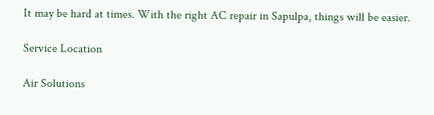It may be hard at times. With the right AC repair in Sapulpa, things will be easier.

Service Location

Air Solutions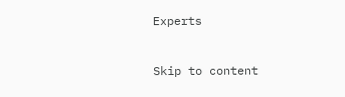Experts


Skip to content